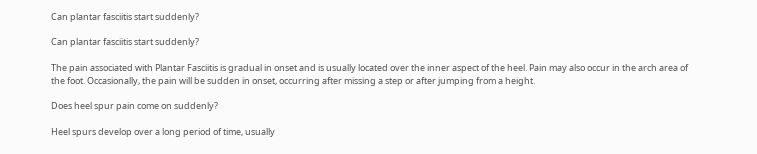Can plantar fasciitis start suddenly?

Can plantar fasciitis start suddenly?

The pain associated with Plantar Fasciitis is gradual in onset and is usually located over the inner aspect of the heel. Pain may also occur in the arch area of the foot. Occasionally, the pain will be sudden in onset, occurring after missing a step or after jumping from a height.

Does heel spur pain come on suddenly?

Heel spurs develop over a long period of time, usually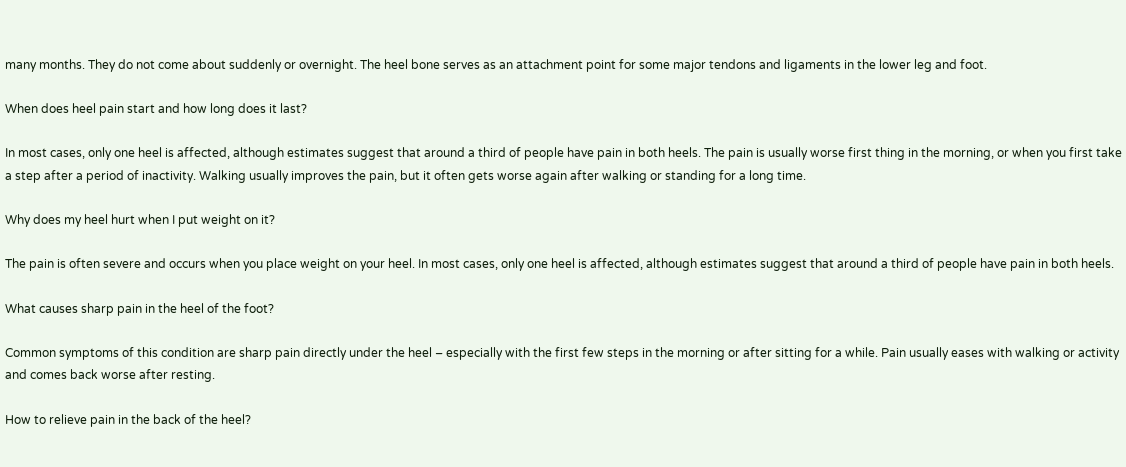many months. They do not come about suddenly or overnight. The heel bone serves as an attachment point for some major tendons and ligaments in the lower leg and foot.

When does heel pain start and how long does it last?

In most cases, only one heel is affected, although estimates suggest that around a third of people have pain in both heels. The pain is usually worse first thing in the morning, or when you first take a step after a period of inactivity. Walking usually improves the pain, but it often gets worse again after walking or standing for a long time.

Why does my heel hurt when I put weight on it?

The pain is often severe and occurs when you place weight on your heel. In most cases, only one heel is affected, although estimates suggest that around a third of people have pain in both heels.

What causes sharp pain in the heel of the foot?

Common symptoms of this condition are sharp pain directly under the heel – especially with the first few steps in the morning or after sitting for a while. Pain usually eases with walking or activity and comes back worse after resting.

How to relieve pain in the back of the heel?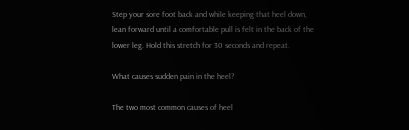Step your sore foot back and while keeping that heel down, lean forward until a comfortable pull is felt in the back of the lower leg. Hold this stretch for 30 seconds and repeat.

What causes sudden pain in the heel?

The two most common causes of heel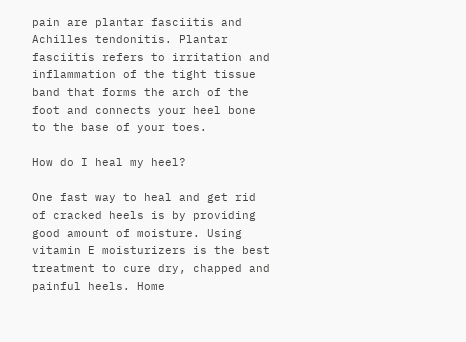pain are plantar fasciitis and Achilles tendonitis. Plantar fasciitis refers to irritation and inflammation of the tight tissue band that forms the arch of the foot and connects your heel bone to the base of your toes.

How do I heal my heel?

One fast way to heal and get rid of cracked heels is by providing good amount of moisture. Using vitamin E moisturizers is the best treatment to cure dry, chapped and painful heels. Home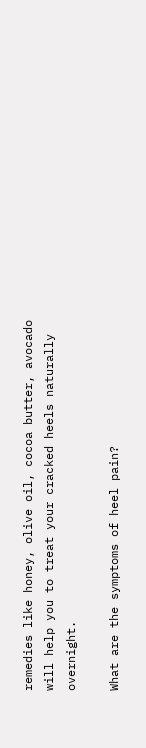remedies like honey, olive oil, cocoa butter, avocado will help you to treat your cracked heels naturally overnight.

What are the symptoms of heel pain?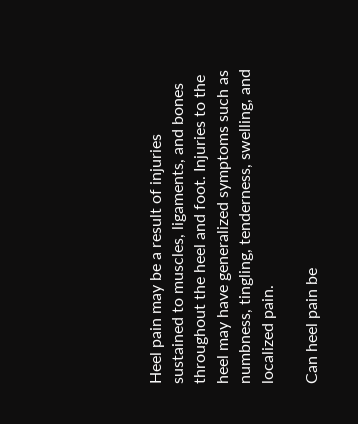Heel pain may be a result of injuries sustained to muscles, ligaments, and bones throughout the heel and foot. Injuries to the heel may have generalized symptoms such as numbness, tingling, tenderness, swelling, and localized pain.

Can heel pain be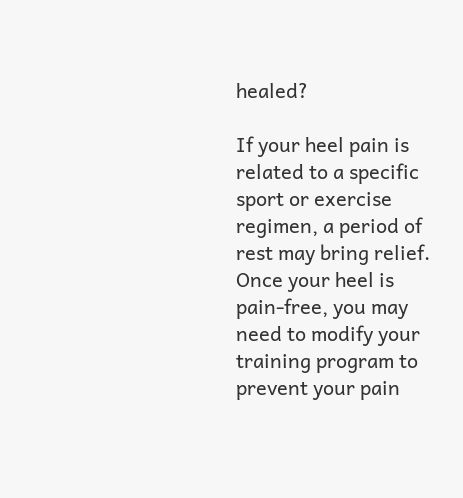healed?

If your heel pain is related to a specific sport or exercise regimen, a period of rest may bring relief. Once your heel is pain-free, you may need to modify your training program to prevent your pain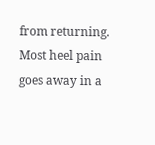from returning. Most heel pain goes away in a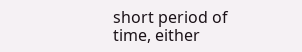short period of time, either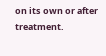on its own or after treatment.